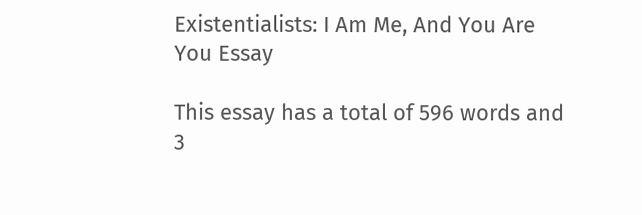Existentialists: I Am Me, And You Are You Essay

This essay has a total of 596 words and 3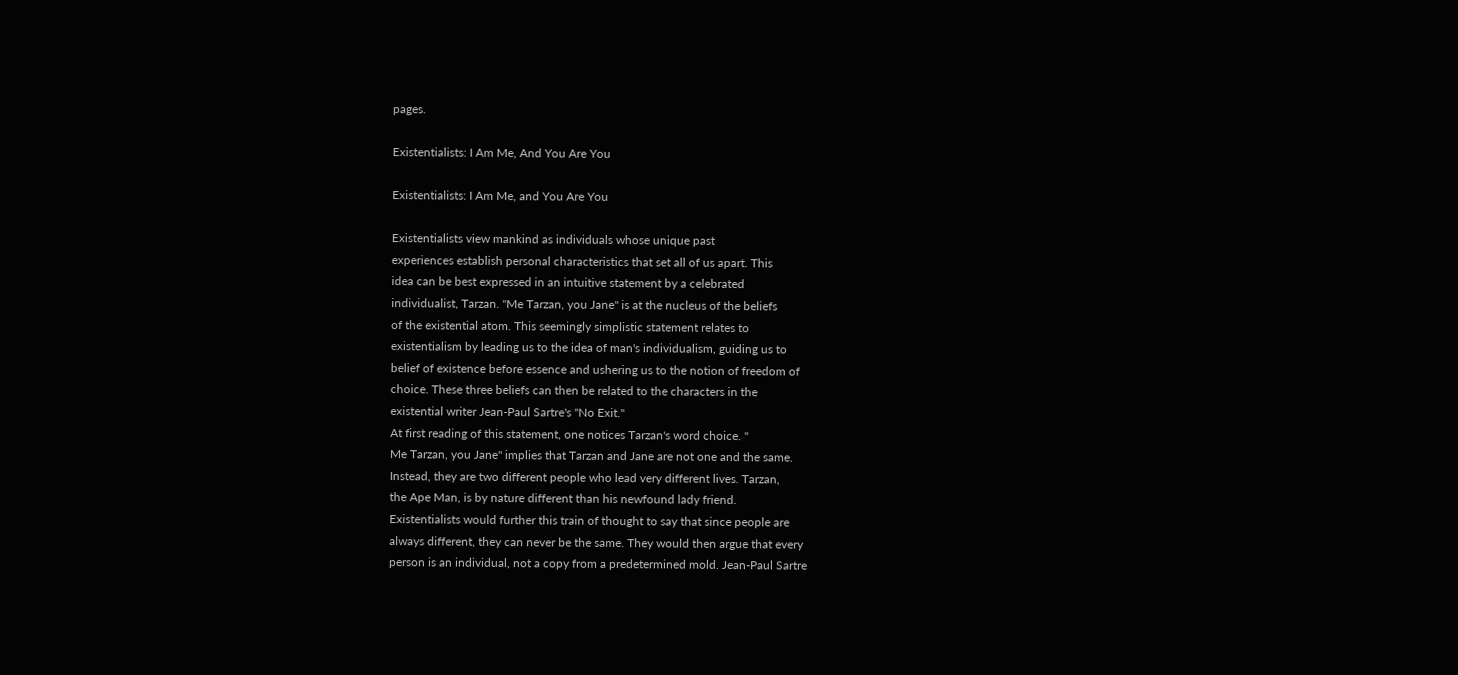pages.

Existentialists: I Am Me, And You Are You

Existentialists: I Am Me, and You Are You

Existentialists view mankind as individuals whose unique past
experiences establish personal characteristics that set all of us apart. This
idea can be best expressed in an intuitive statement by a celebrated
individualist, Tarzan. "Me Tarzan, you Jane" is at the nucleus of the beliefs
of the existential atom. This seemingly simplistic statement relates to
existentialism by leading us to the idea of man's individualism, guiding us to
belief of existence before essence and ushering us to the notion of freedom of
choice. These three beliefs can then be related to the characters in the
existential writer Jean-Paul Sartre's "No Exit."
At first reading of this statement, one notices Tarzan's word choice. "
Me Tarzan, you Jane" implies that Tarzan and Jane are not one and the same.
Instead, they are two different people who lead very different lives. Tarzan,
the Ape Man, is by nature different than his newfound lady friend.
Existentialists would further this train of thought to say that since people are
always different, they can never be the same. They would then argue that every
person is an individual, not a copy from a predetermined mold. Jean-Paul Sartre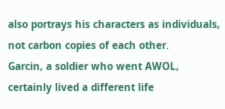also portrays his characters as individuals, not carbon copies of each other.
Garcin, a soldier who went AWOL, certainly lived a different life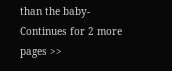than the baby-
Continues for 2 more pages >>